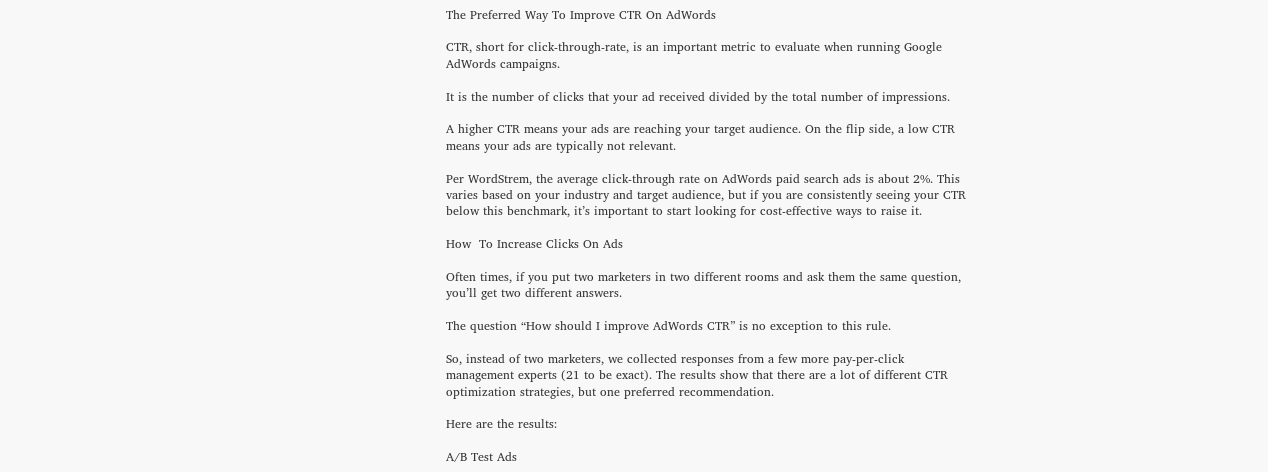The Preferred Way To Improve CTR On AdWords

CTR, short for click-through-rate, is an important metric to evaluate when running Google AdWords campaigns.

It is the number of clicks that your ad received divided by the total number of impressions.

A higher CTR means your ads are reaching your target audience. On the flip side, a low CTR means your ads are typically not relevant.

Per WordStrem, the average click-through rate on AdWords paid search ads is about 2%. This varies based on your industry and target audience, but if you are consistently seeing your CTR below this benchmark, it’s important to start looking for cost-effective ways to raise it.

How  To Increase Clicks On Ads

Often times, if you put two marketers in two different rooms and ask them the same question, you’ll get two different answers.

The question “How should I improve AdWords CTR” is no exception to this rule.

So, instead of two marketers, we collected responses from a few more pay-per-click management experts (21 to be exact). The results show that there are a lot of different CTR optimization strategies, but one preferred recommendation.

Here are the results:

A/B Test Ads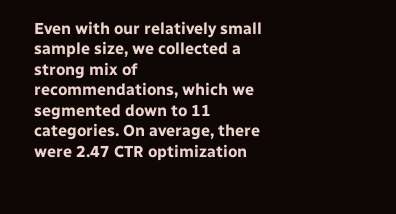Even with our relatively small sample size, we collected a strong mix of recommendations, which we segmented down to 11 categories. On average, there were 2.47 CTR optimization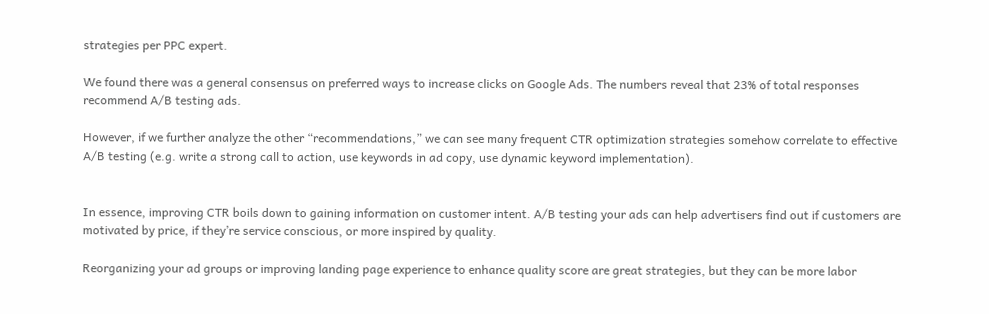strategies per PPC expert.

We found there was a general consensus on preferred ways to increase clicks on Google Ads. The numbers reveal that 23% of total responses recommend A/B testing ads.

However, if we further analyze the other “recommendations,” we can see many frequent CTR optimization strategies somehow correlate to effective A/B testing (e.g. write a strong call to action, use keywords in ad copy, use dynamic keyword implementation).


In essence, improving CTR boils down to gaining information on customer intent. A/B testing your ads can help advertisers find out if customers are motivated by price, if they’re service conscious, or more inspired by quality.

Reorganizing your ad groups or improving landing page experience to enhance quality score are great strategies, but they can be more labor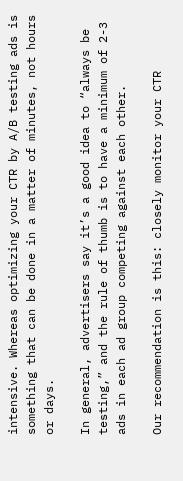intensive. Whereas optimizing your CTR by A/B testing ads is something that can be done in a matter of minutes, not hours or days.

In general, advertisers say it’s a good idea to “always be testing,” and the rule of thumb is to have a minimum of 2-3 ads in each ad group competing against each other.

Our recommendation is this: closely monitor your CTR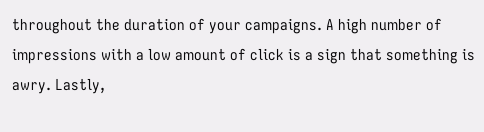throughout the duration of your campaigns. A high number of impressions with a low amount of click is a sign that something is awry. Lastly,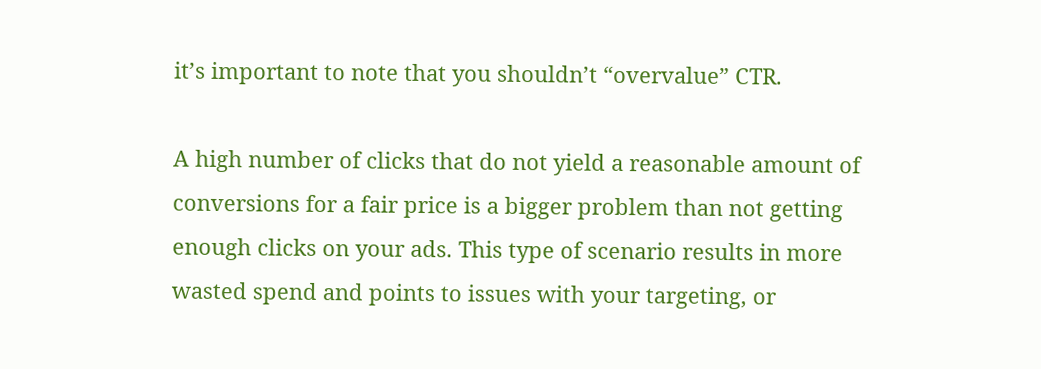it’s important to note that you shouldn’t “overvalue” CTR.

A high number of clicks that do not yield a reasonable amount of conversions for a fair price is a bigger problem than not getting enough clicks on your ads. This type of scenario results in more wasted spend and points to issues with your targeting, or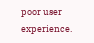poor user experience.